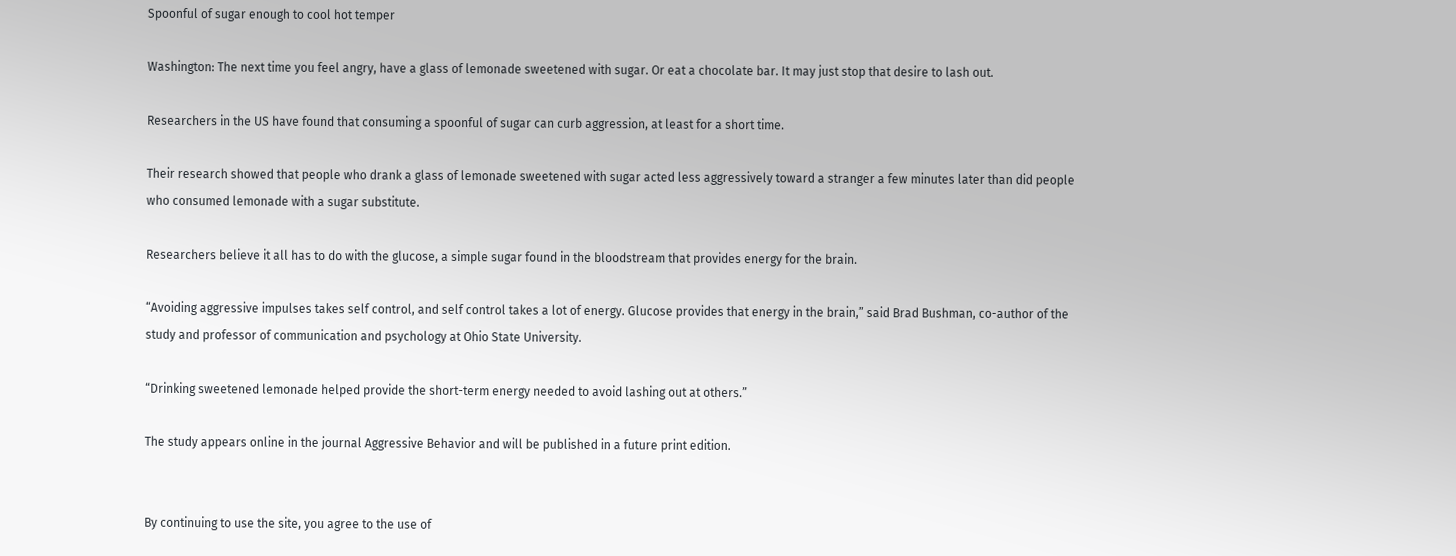Spoonful of sugar enough to cool hot temper

Washington: The next time you feel angry, have a glass of lemonade sweetened with sugar. Or eat a chocolate bar. It may just stop that desire to lash out.

Researchers in the US have found that consuming a spoonful of sugar can curb aggression, at least for a short time.

Their research showed that people who drank a glass of lemonade sweetened with sugar acted less aggressively toward a stranger a few minutes later than did people who consumed lemonade with a sugar substitute.

Researchers believe it all has to do with the glucose, a simple sugar found in the bloodstream that provides energy for the brain.

“Avoiding aggressive impulses takes self control, and self control takes a lot of energy. Glucose provides that energy in the brain,” said Brad Bushman, co-author of the study and professor of communication and psychology at Ohio State University.

“Drinking sweetened lemonade helped provide the short-term energy needed to avoid lashing out at others.”

The study appears online in the journal Aggressive Behavior and will be published in a future print edition.


By continuing to use the site, you agree to the use of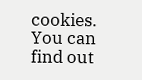cookies. You can find out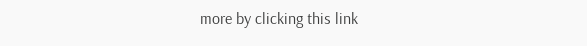more by clicking this link